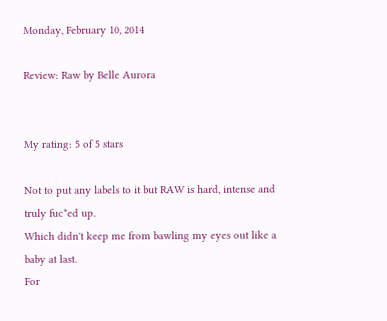Monday, February 10, 2014

Review: Raw by Belle Aurora


My rating: 5 of 5 stars

Not to put any labels to it but RAW is hard, intense and truly fuc*ed up.
Which didn't keep me from bawling my eyes out like a baby at last.
For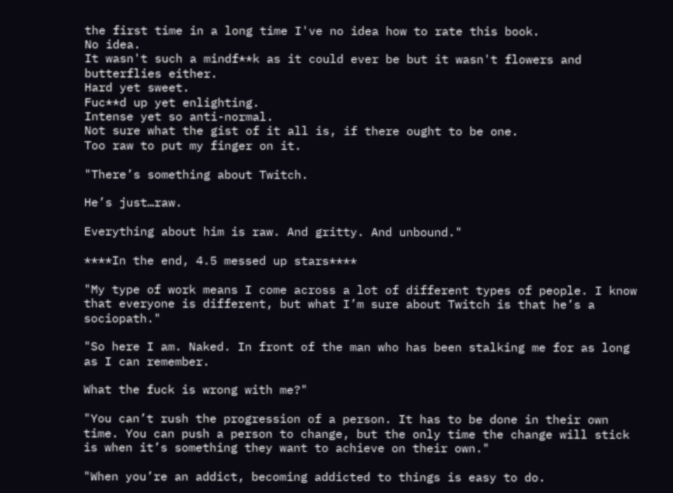the first time in a long time I've no idea how to rate this book.
No idea.
It wasn't such a mindf**k as it could ever be but it wasn't flowers and butterflies either.
Hard yet sweet.
Fuc**d up yet enlighting.
Intense yet so anti-normal.
Not sure what the gist of it all is, if there ought to be one.
Too raw to put my finger on it.

"There’s something about Twitch.

He’s just…raw.

Everything about him is raw. And gritty. And unbound."

****In the end, 4.5 messed up stars****

"My type of work means I come across a lot of different types of people. I know that everyone is different, but what I’m sure about Twitch is that he’s a sociopath."

"So here I am. Naked. In front of the man who has been stalking me for as long as I can remember.

What the fuck is wrong with me?"

"You can’t rush the progression of a person. It has to be done in their own time. You can push a person to change, but the only time the change will stick is when it’s something they want to achieve on their own."

"When you’re an addict, becoming addicted to things is easy to do.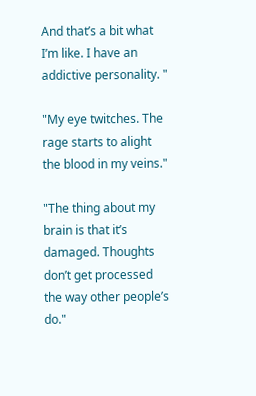And that’s a bit what I’m like. I have an addictive personality. "

"My eye twitches. The rage starts to alight the blood in my veins."

"The thing about my brain is that it’s damaged. Thoughts don’t get processed the way other people’s do."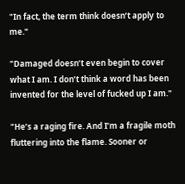"In fact, the term think doesn’t apply to me."

"Damaged doesn’t even begin to cover what I am. I don’t think a word has been invented for the level of fucked up I am."

"He’s a raging fire. And I’m a fragile moth fluttering into the flame. Sooner or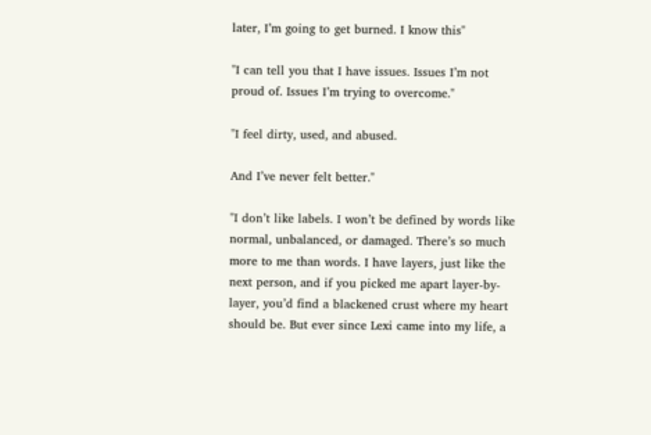later, I’m going to get burned. I know this"

"I can tell you that I have issues. Issues I’m not proud of. Issues I’m trying to overcome."

"I feel dirty, used, and abused.

And I’ve never felt better."

"I don’t like labels. I won’t be defined by words like normal, unbalanced, or damaged. There’s so much more to me than words. I have layers, just like the next person, and if you picked me apart layer-by-layer, you’d find a blackened crust where my heart should be. But ever since Lexi came into my life, a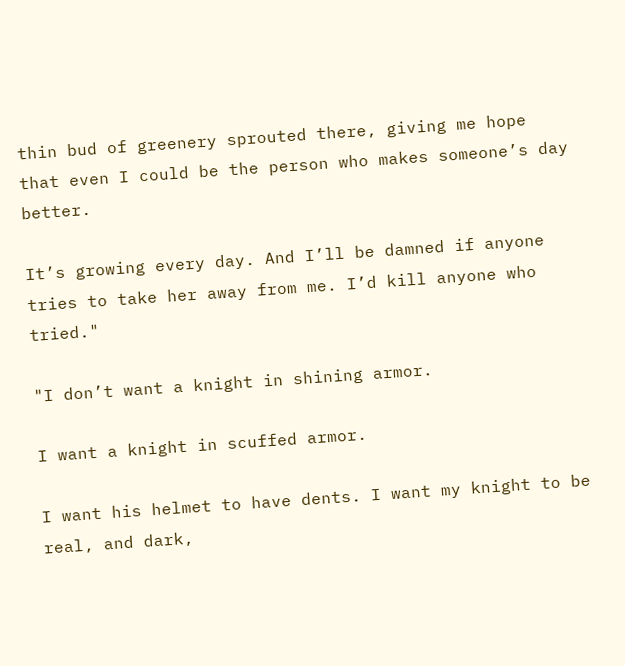thin bud of greenery sprouted there, giving me hope that even I could be the person who makes someone’s day better.

It’s growing every day. And I’ll be damned if anyone tries to take her away from me. I’d kill anyone who tried."

"I don’t want a knight in shining armor.

I want a knight in scuffed armor.

I want his helmet to have dents. I want my knight to be real, and dark,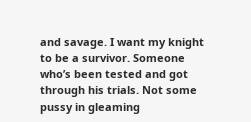and savage. I want my knight to be a survivor. Someone who’s been tested and got through his trials. Not some pussy in gleaming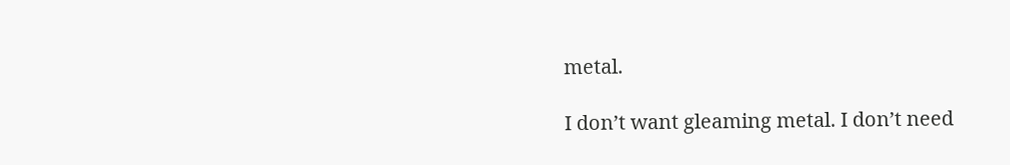metal.

I don’t want gleaming metal. I don’t need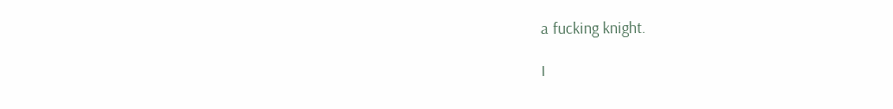a fucking knight.

I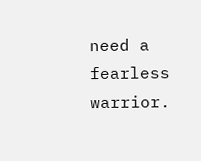need a fearless warrior.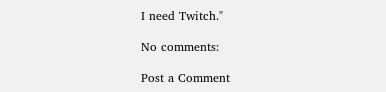I need Twitch."

No comments:

Post a Comment